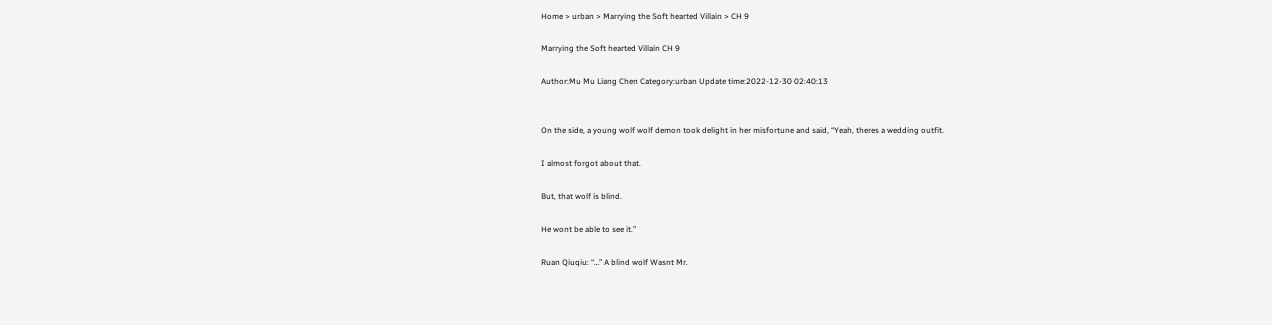Home > urban > Marrying the Soft hearted Villain > CH 9

Marrying the Soft hearted Villain CH 9

Author:Mu Mu Liang Chen Category:urban Update time:2022-12-30 02:40:13


On the side, a young wolf wolf demon took delight in her misfortune and said, “Yeah, theres a wedding outfit.

I almost forgot about that.

But, that wolf is blind.

He wont be able to see it.”

Ruan Qiuqiu: “…” A blind wolf Wasnt Mr.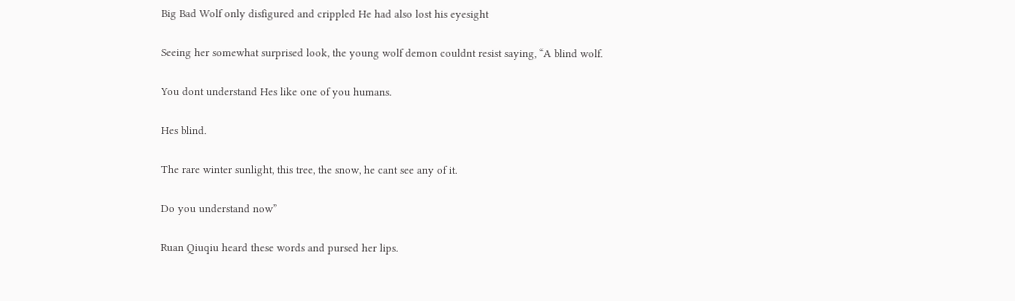Big Bad Wolf only disfigured and crippled He had also lost his eyesight

Seeing her somewhat surprised look, the young wolf demon couldnt resist saying, “A blind wolf.

You dont understand Hes like one of you humans.

Hes blind.

The rare winter sunlight, this tree, the snow, he cant see any of it.

Do you understand now”

Ruan Qiuqiu heard these words and pursed her lips.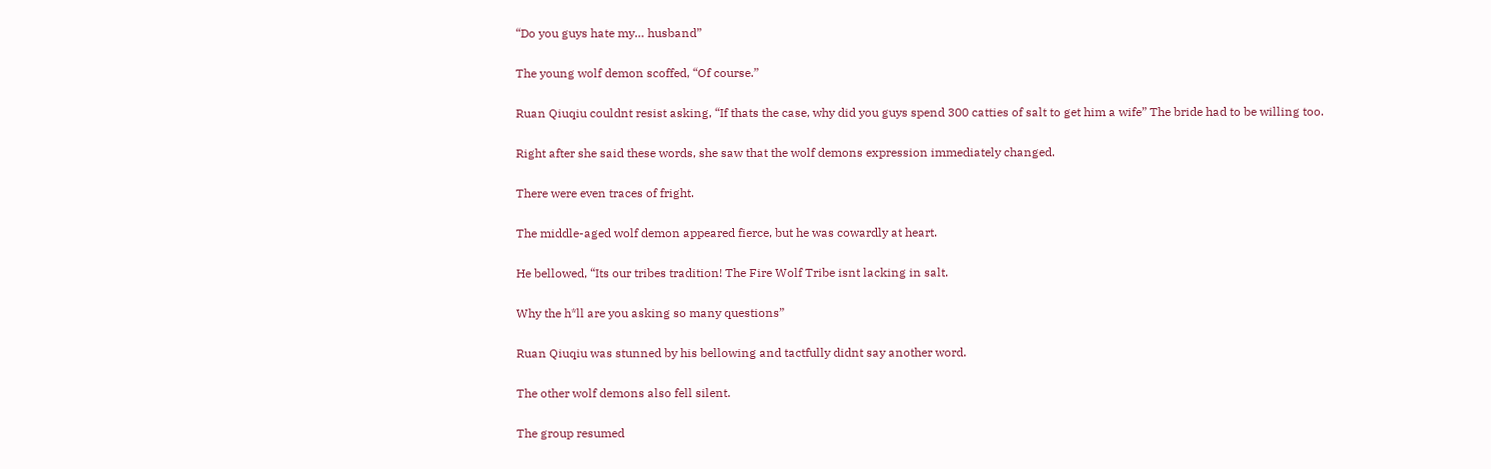“Do you guys hate my… husband”

The young wolf demon scoffed, “Of course.”

Ruan Qiuqiu couldnt resist asking, “If thats the case, why did you guys spend 300 catties of salt to get him a wife” The bride had to be willing too.

Right after she said these words, she saw that the wolf demons expression immediately changed.

There were even traces of fright.

The middle-aged wolf demon appeared fierce, but he was cowardly at heart.

He bellowed, “Its our tribes tradition! The Fire Wolf Tribe isnt lacking in salt.

Why the h*ll are you asking so many questions”

Ruan Qiuqiu was stunned by his bellowing and tactfully didnt say another word.

The other wolf demons also fell silent.

The group resumed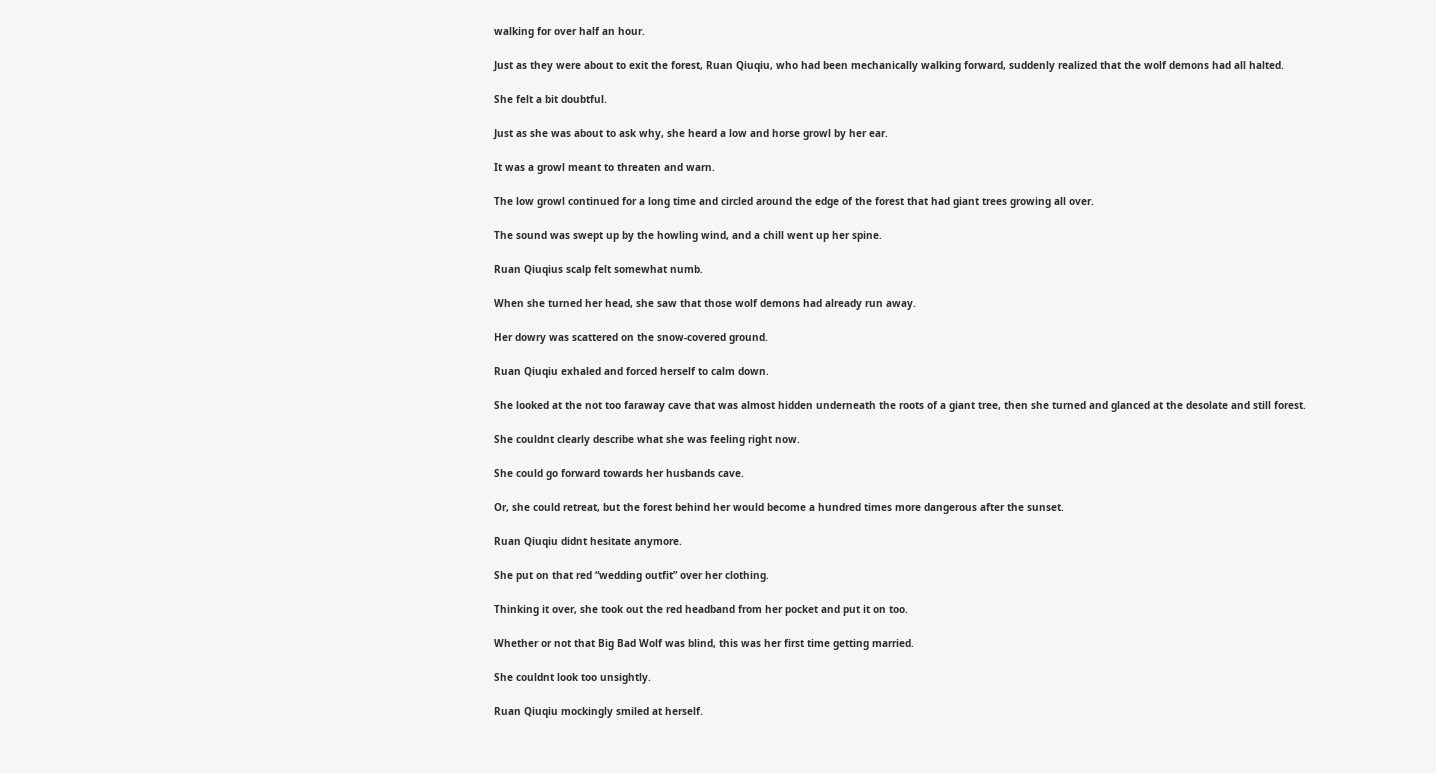walking for over half an hour.

Just as they were about to exit the forest, Ruan Qiuqiu, who had been mechanically walking forward, suddenly realized that the wolf demons had all halted.

She felt a bit doubtful.

Just as she was about to ask why, she heard a low and horse growl by her ear.

It was a growl meant to threaten and warn.

The low growl continued for a long time and circled around the edge of the forest that had giant trees growing all over.

The sound was swept up by the howling wind, and a chill went up her spine.

Ruan Qiuqius scalp felt somewhat numb.

When she turned her head, she saw that those wolf demons had already run away.

Her dowry was scattered on the snow-covered ground.

Ruan Qiuqiu exhaled and forced herself to calm down.

She looked at the not too faraway cave that was almost hidden underneath the roots of a giant tree, then she turned and glanced at the desolate and still forest.

She couldnt clearly describe what she was feeling right now.

She could go forward towards her husbands cave.

Or, she could retreat, but the forest behind her would become a hundred times more dangerous after the sunset.

Ruan Qiuqiu didnt hesitate anymore.

She put on that red “wedding outfit” over her clothing.

Thinking it over, she took out the red headband from her pocket and put it on too.

Whether or not that Big Bad Wolf was blind, this was her first time getting married.

She couldnt look too unsightly.

Ruan Qiuqiu mockingly smiled at herself.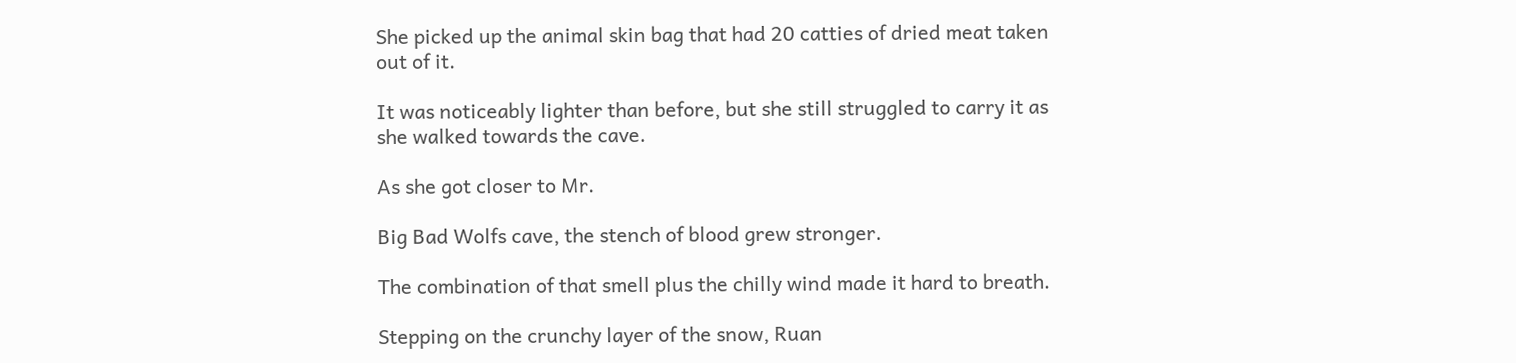She picked up the animal skin bag that had 20 catties of dried meat taken out of it.

It was noticeably lighter than before, but she still struggled to carry it as she walked towards the cave.

As she got closer to Mr.

Big Bad Wolfs cave, the stench of blood grew stronger.

The combination of that smell plus the chilly wind made it hard to breath.

Stepping on the crunchy layer of the snow, Ruan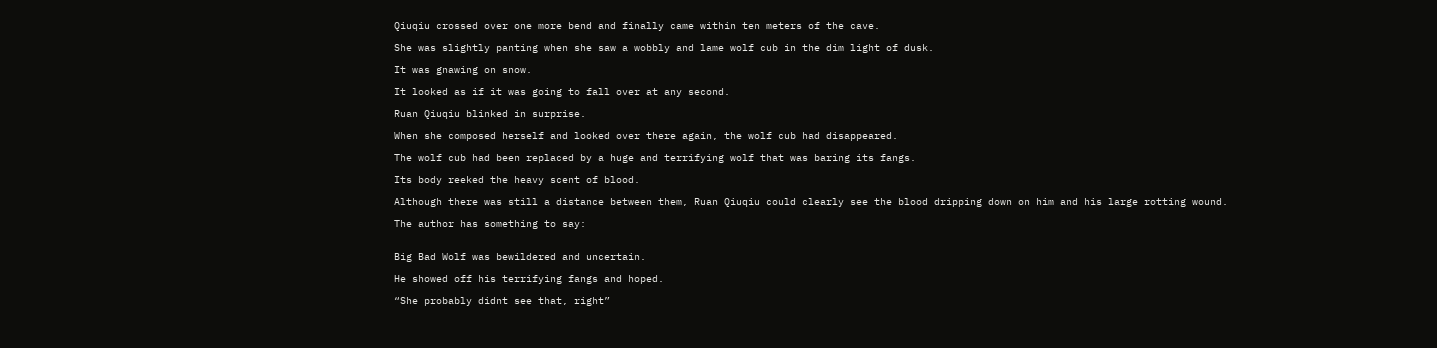Qiuqiu crossed over one more bend and finally came within ten meters of the cave.

She was slightly panting when she saw a wobbly and lame wolf cub in the dim light of dusk.

It was gnawing on snow.

It looked as if it was going to fall over at any second.

Ruan Qiuqiu blinked in surprise.

When she composed herself and looked over there again, the wolf cub had disappeared.

The wolf cub had been replaced by a huge and terrifying wolf that was baring its fangs.

Its body reeked the heavy scent of blood.

Although there was still a distance between them, Ruan Qiuqiu could clearly see the blood dripping down on him and his large rotting wound.

The author has something to say:


Big Bad Wolf was bewildered and uncertain.

He showed off his terrifying fangs and hoped.

“She probably didnt see that, right”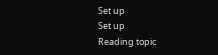Set up
Set up
Reading topic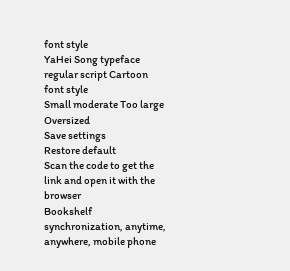font style
YaHei Song typeface regular script Cartoon
font style
Small moderate Too large Oversized
Save settings
Restore default
Scan the code to get the link and open it with the browser
Bookshelf synchronization, anytime, anywhere, mobile phone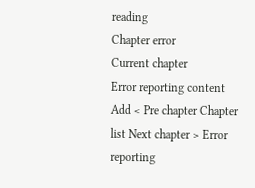reading
Chapter error
Current chapter
Error reporting content
Add < Pre chapter Chapter list Next chapter > Error reporting